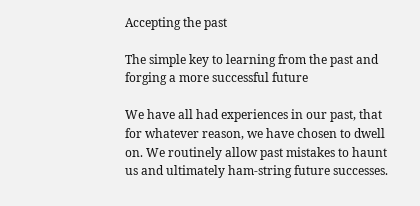Accepting the past

The simple key to learning from the past and forging a more successful future

We have all had experiences in our past, that for whatever reason, we have chosen to dwell on. We routinely allow past mistakes to haunt us and ultimately ham-string future successes.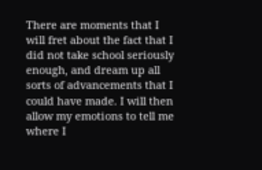There are moments that I will fret about the fact that I did not take school seriously enough, and dream up all sorts of advancements that I could have made. I will then allow my emotions to tell me where I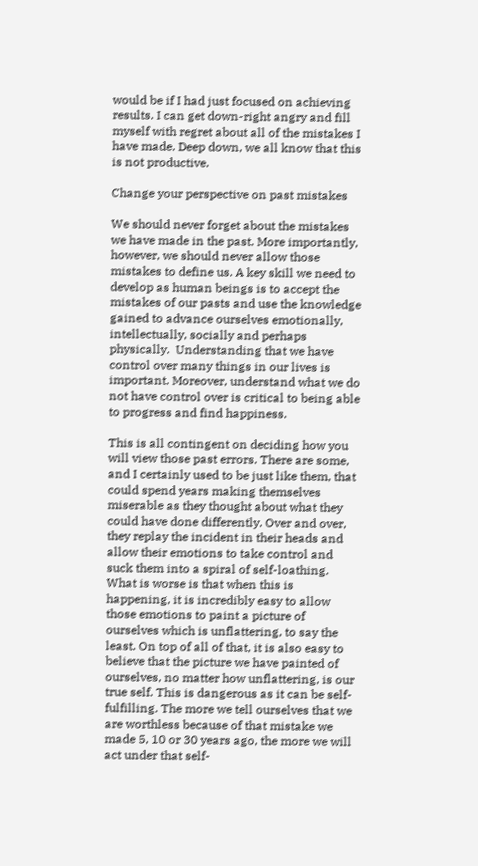would be if I had just focused on achieving results. I can get down-right angry and fill myself with regret about all of the mistakes I have made. Deep down, we all know that this is not productive.

Change your perspective on past mistakes

We should never forget about the mistakes we have made in the past. More importantly, however, we should never allow those mistakes to define us. A key skill we need to develop as human beings is to accept the mistakes of our pasts and use the knowledge gained to advance ourselves emotionally, intellectually, socially and perhaps physically.  Understanding that we have control over many things in our lives is important. Moreover, understand what we do not have control over is critical to being able to progress and find happiness.

This is all contingent on deciding how you will view those past errors. There are some, and I certainly used to be just like them, that could spend years making themselves miserable as they thought about what they could have done differently. Over and over, they replay the incident in their heads and allow their emotions to take control and suck them into a spiral of self-loathing. What is worse is that when this is happening, it is incredibly easy to allow those emotions to paint a picture of ourselves which is unflattering, to say the least. On top of all of that, it is also easy to believe that the picture we have painted of ourselves, no matter how unflattering, is our true self. This is dangerous as it can be self-fulfilling. The more we tell ourselves that we are worthless because of that mistake we made 5, 10 or 30 years ago, the more we will act under that self-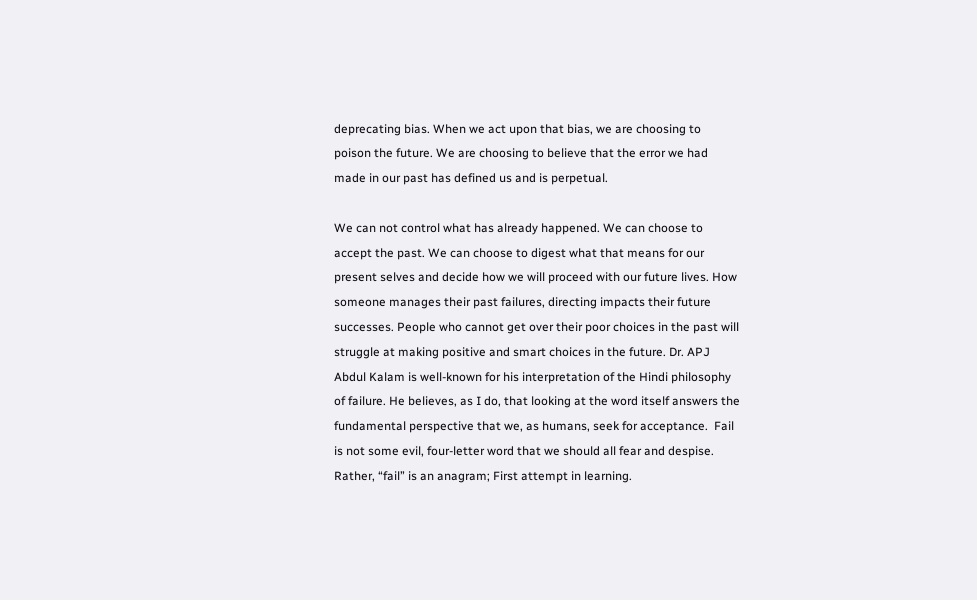deprecating bias. When we act upon that bias, we are choosing to poison the future. We are choosing to believe that the error we had made in our past has defined us and is perpetual.

We can not control what has already happened. We can choose to accept the past. We can choose to digest what that means for our present selves and decide how we will proceed with our future lives. How someone manages their past failures, directing impacts their future successes. People who cannot get over their poor choices in the past will struggle at making positive and smart choices in the future. Dr. APJ Abdul Kalam is well-known for his interpretation of the Hindi philosophy of failure. He believes, as I do, that looking at the word itself answers the fundamental perspective that we, as humans, seek for acceptance.  Fail is not some evil, four-letter word that we should all fear and despise. Rather, “fail” is an anagram; First attempt in learning.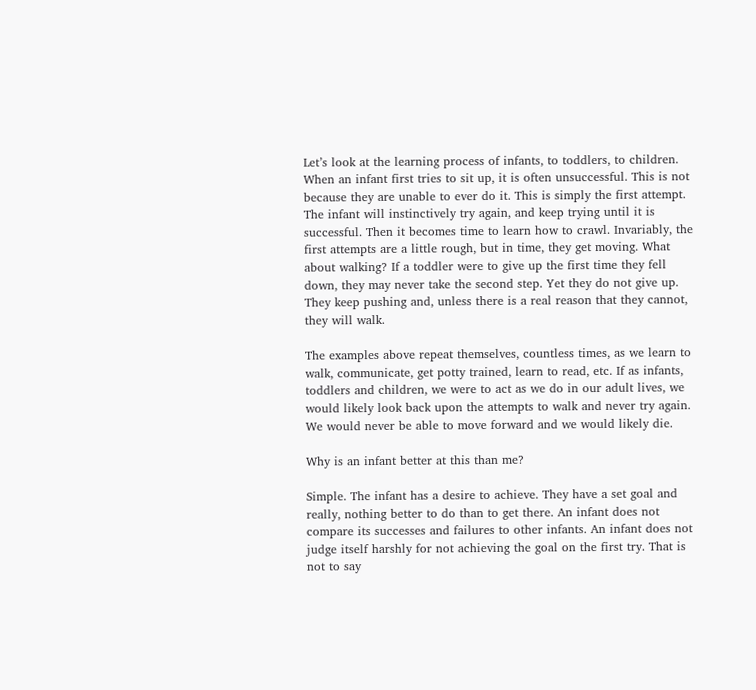Let’s look at the learning process of infants, to toddlers, to children. When an infant first tries to sit up, it is often unsuccessful. This is not because they are unable to ever do it. This is simply the first attempt. The infant will instinctively try again, and keep trying until it is successful. Then it becomes time to learn how to crawl. Invariably, the first attempts are a little rough, but in time, they get moving. What about walking? If a toddler were to give up the first time they fell down, they may never take the second step. Yet they do not give up. They keep pushing and, unless there is a real reason that they cannot, they will walk.

The examples above repeat themselves, countless times, as we learn to walk, communicate, get potty trained, learn to read, etc. If as infants, toddlers and children, we were to act as we do in our adult lives, we would likely look back upon the attempts to walk and never try again. We would never be able to move forward and we would likely die.

Why is an infant better at this than me?

Simple. The infant has a desire to achieve. They have a set goal and really, nothing better to do than to get there. An infant does not compare its successes and failures to other infants. An infant does not judge itself harshly for not achieving the goal on the first try. That is not to say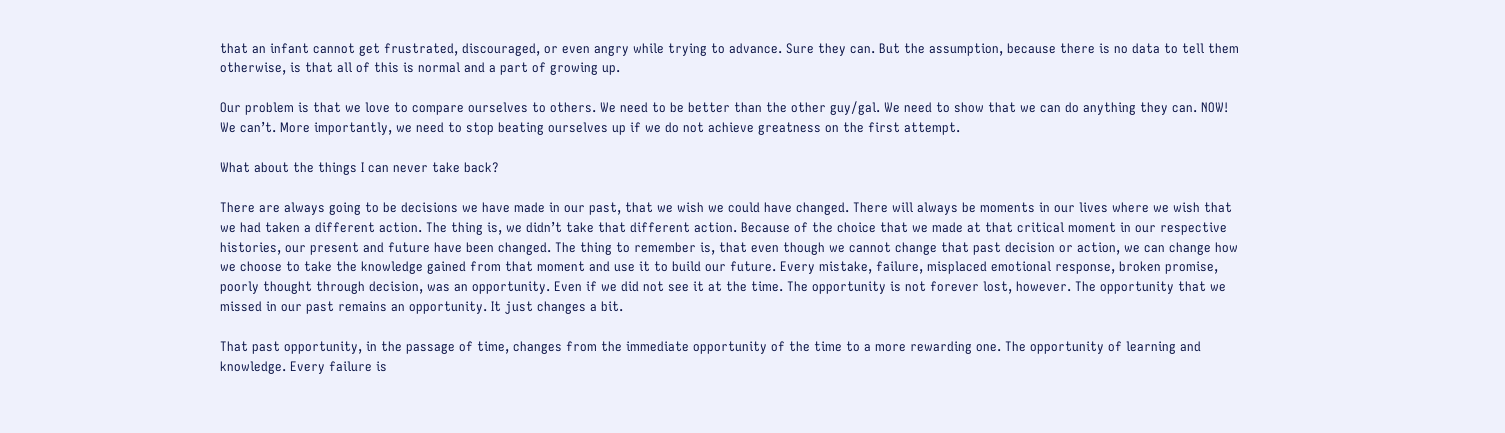that an infant cannot get frustrated, discouraged, or even angry while trying to advance. Sure they can. But the assumption, because there is no data to tell them otherwise, is that all of this is normal and a part of growing up.

Our problem is that we love to compare ourselves to others. We need to be better than the other guy/gal. We need to show that we can do anything they can. NOW! We can’t. More importantly, we need to stop beating ourselves up if we do not achieve greatness on the first attempt.

What about the things I can never take back?

There are always going to be decisions we have made in our past, that we wish we could have changed. There will always be moments in our lives where we wish that we had taken a different action. The thing is, we didn’t take that different action. Because of the choice that we made at that critical moment in our respective histories, our present and future have been changed. The thing to remember is, that even though we cannot change that past decision or action, we can change how we choose to take the knowledge gained from that moment and use it to build our future. Every mistake, failure, misplaced emotional response, broken promise, poorly thought through decision, was an opportunity. Even if we did not see it at the time. The opportunity is not forever lost, however. The opportunity that we missed in our past remains an opportunity. It just changes a bit.

That past opportunity, in the passage of time, changes from the immediate opportunity of the time to a more rewarding one. The opportunity of learning and knowledge. Every failure is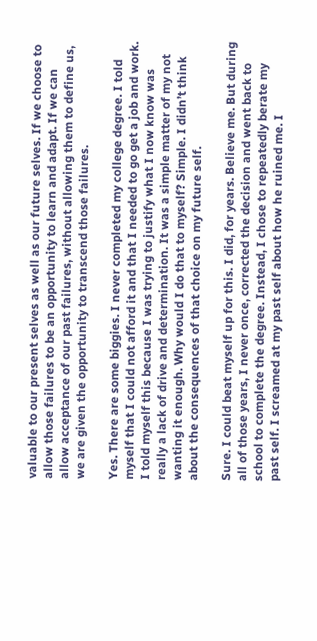valuable to our present selves as well as our future selves. If we choose to allow those failures to be an opportunity to learn and adapt. If we can allow acceptance of our past failures, without allowing them to define us, we are given the opportunity to transcend those failures.

Yes. There are some biggies. I never completed my college degree. I told myself that I could not afford it and that I needed to go get a job and work. I told myself this because I was trying to justify what I now know was really a lack of drive and determination. It was a simple matter of my not wanting it enough. Why would I do that to myself? Simple. I didn’t think about the consequences of that choice on my future self.

Sure. I could beat myself up for this. I did, for years. Believe me. But during all of those years, I never once, corrected the decision and went back to school to complete the degree. Instead, I chose to repeatedly berate my past self. I screamed at my past self about how he ruined me. I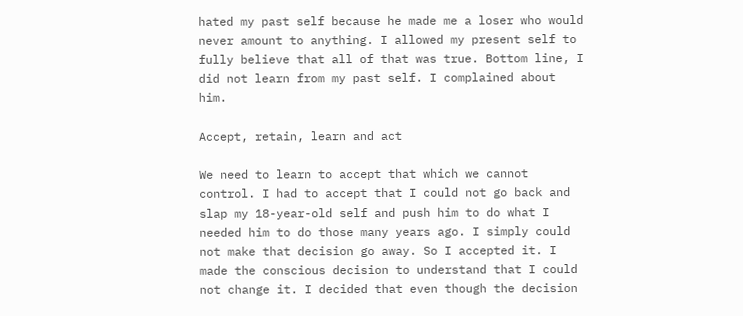hated my past self because he made me a loser who would never amount to anything. I allowed my present self to fully believe that all of that was true. Bottom line, I did not learn from my past self. I complained about him.

Accept, retain, learn and act

We need to learn to accept that which we cannot control. I had to accept that I could not go back and slap my 18-year-old self and push him to do what I needed him to do those many years ago. I simply could not make that decision go away. So I accepted it. I made the conscious decision to understand that I could not change it. I decided that even though the decision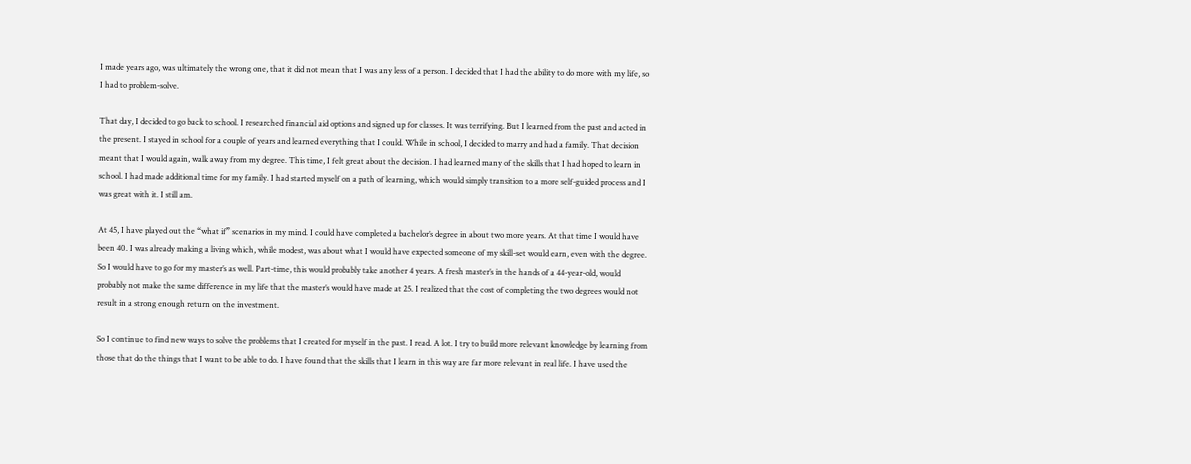I made years ago, was ultimately the wrong one, that it did not mean that I was any less of a person. I decided that I had the ability to do more with my life, so I had to problem-solve.

That day, I decided to go back to school. I researched financial aid options and signed up for classes. It was terrifying. But I learned from the past and acted in the present. I stayed in school for a couple of years and learned everything that I could. While in school, I decided to marry and had a family. That decision meant that I would again, walk away from my degree. This time, I felt great about the decision. I had learned many of the skills that I had hoped to learn in school. I had made additional time for my family. I had started myself on a path of learning, which would simply transition to a more self-guided process and I was great with it. I still am.

At 45, I have played out the “what if” scenarios in my mind. I could have completed a bachelor’s degree in about two more years. At that time I would have been 40. I was already making a living which, while modest, was about what I would have expected someone of my skill-set would earn, even with the degree. So I would have to go for my master’s as well. Part-time, this would probably take another 4 years. A fresh master’s in the hands of a 44-year-old, would probably not make the same difference in my life that the master’s would have made at 25. I realized that the cost of completing the two degrees would not result in a strong enough return on the investment.

So I continue to find new ways to solve the problems that I created for myself in the past. I read. A lot. I try to build more relevant knowledge by learning from those that do the things that I want to be able to do. I have found that the skills that I learn in this way are far more relevant in real life. I have used the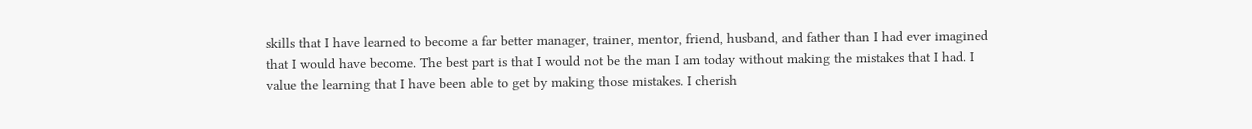skills that I have learned to become a far better manager, trainer, mentor, friend, husband, and father than I had ever imagined that I would have become. The best part is that I would not be the man I am today without making the mistakes that I had. I value the learning that I have been able to get by making those mistakes. I cherish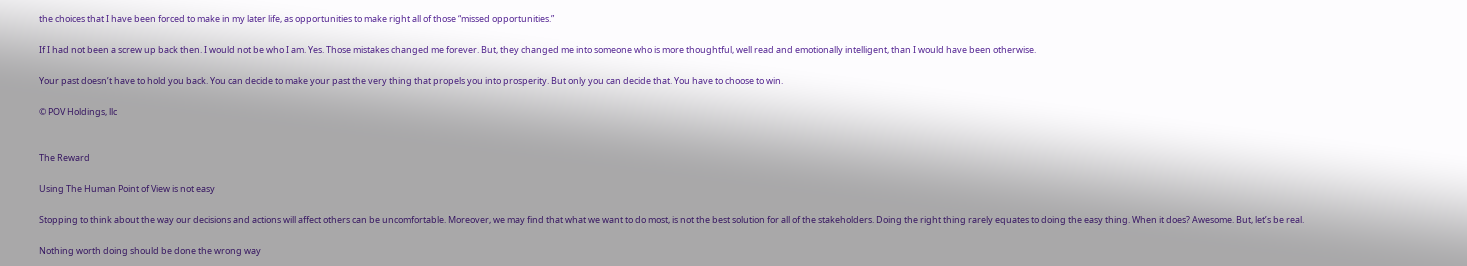the choices that I have been forced to make in my later life, as opportunities to make right all of those “missed opportunities.”

If I had not been a screw up back then. I would not be who I am. Yes. Those mistakes changed me forever. But, they changed me into someone who is more thoughtful, well read and emotionally intelligent, than I would have been otherwise.

Your past doesn’t have to hold you back. You can decide to make your past the very thing that propels you into prosperity. But only you can decide that. You have to choose to win.

© POV Holdings, llc


The Reward

Using The Human Point of View is not easy

Stopping to think about the way our decisions and actions will affect others can be uncomfortable. Moreover, we may find that what we want to do most, is not the best solution for all of the stakeholders. Doing the right thing rarely equates to doing the easy thing. When it does? Awesome. But, let’s be real.

Nothing worth doing should be done the wrong way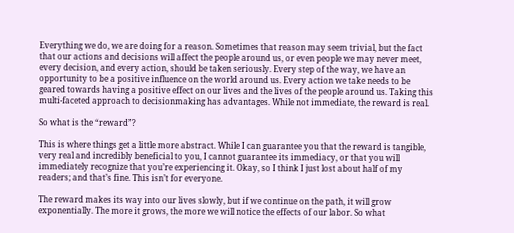Everything we do, we are doing for a reason. Sometimes that reason may seem trivial, but the fact that our actions and decisions will affect the people around us, or even people we may never meet, every decision, and every action, should be taken seriously. Every step of the way, we have an opportunity to be a positive influence on the world around us. Every action we take needs to be geared towards having a positive effect on our lives and the lives of the people around us. Taking this multi-faceted approach to decisionmaking has advantages. While not immediate, the reward is real.

So what is the “reward”?

This is where things get a little more abstract. While I can guarantee you that the reward is tangible, very real and incredibly beneficial to you, I cannot guarantee its immediacy, or that you will immediately recognize that you’re experiencing it. Okay, so I think I just lost about half of my readers; and that’s fine. This isn’t for everyone.

The reward makes its way into our lives slowly, but if we continue on the path, it will grow exponentially. The more it grows, the more we will notice the effects of our labor. So what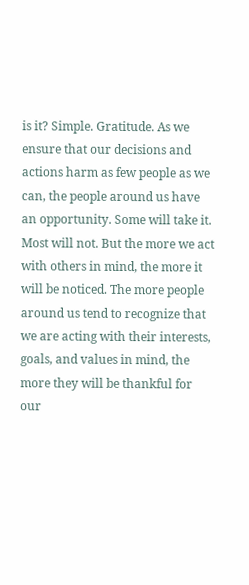is it? Simple. Gratitude. As we ensure that our decisions and actions harm as few people as we can, the people around us have an opportunity. Some will take it. Most will not. But the more we act with others in mind, the more it will be noticed. The more people around us tend to recognize that we are acting with their interests, goals, and values in mind, the more they will be thankful for our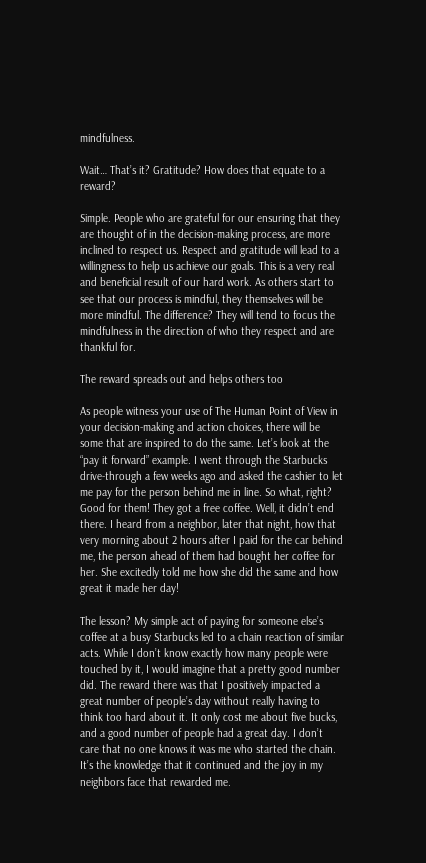mindfulness.

Wait… That’s it? Gratitude? How does that equate to a reward?

Simple. People who are grateful for our ensuring that they are thought of in the decision-making process, are more inclined to respect us. Respect and gratitude will lead to a willingness to help us achieve our goals. This is a very real and beneficial result of our hard work. As others start to see that our process is mindful, they themselves will be more mindful. The difference? They will tend to focus the mindfulness in the direction of who they respect and are thankful for.

The reward spreads out and helps others too

As people witness your use of The Human Point of View in your decision-making and action choices, there will be some that are inspired to do the same. Let’s look at the “pay it forward” example. I went through the Starbucks drive-through a few weeks ago and asked the cashier to let me pay for the person behind me in line. So what, right? Good for them! They got a free coffee. Well, it didn’t end there. I heard from a neighbor, later that night, how that very morning about 2 hours after I paid for the car behind me, the person ahead of them had bought her coffee for her. She excitedly told me how she did the same and how great it made her day!

The lesson? My simple act of paying for someone else’s coffee at a busy Starbucks led to a chain reaction of similar acts. While I don’t know exactly how many people were touched by it, I would imagine that a pretty good number did. The reward there was that I positively impacted a great number of people’s day without really having to think too hard about it. It only cost me about five bucks, and a good number of people had a great day. I don’t care that no one knows it was me who started the chain. It’s the knowledge that it continued and the joy in my neighbors face that rewarded me.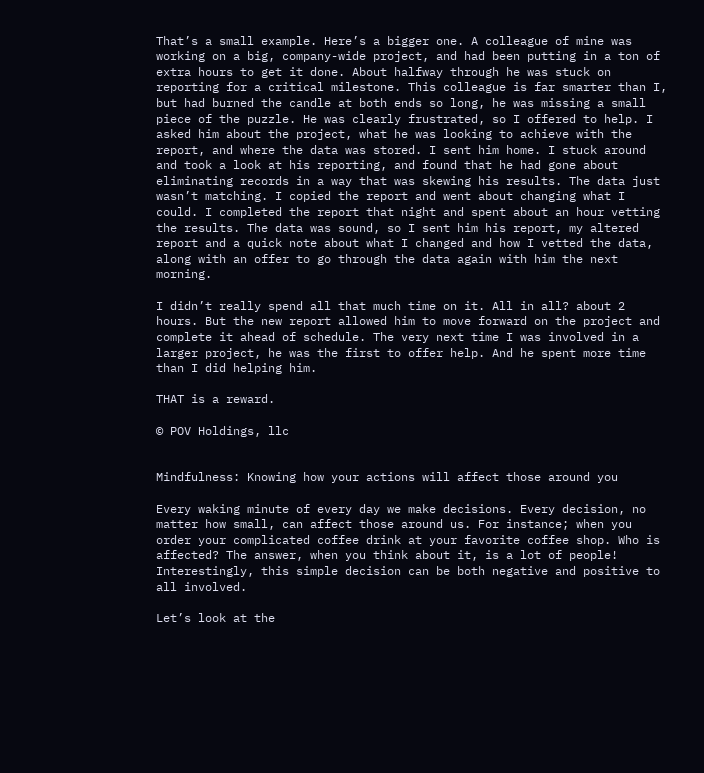That’s a small example. Here’s a bigger one. A colleague of mine was working on a big, company-wide project, and had been putting in a ton of extra hours to get it done. About halfway through he was stuck on reporting for a critical milestone. This colleague is far smarter than I, but had burned the candle at both ends so long, he was missing a small piece of the puzzle. He was clearly frustrated, so I offered to help. I asked him about the project, what he was looking to achieve with the report, and where the data was stored. I sent him home. I stuck around and took a look at his reporting, and found that he had gone about eliminating records in a way that was skewing his results. The data just wasn’t matching. I copied the report and went about changing what I could. I completed the report that night and spent about an hour vetting the results. The data was sound, so I sent him his report, my altered report and a quick note about what I changed and how I vetted the data, along with an offer to go through the data again with him the next morning.

I didn’t really spend all that much time on it. All in all? about 2 hours. But the new report allowed him to move forward on the project and complete it ahead of schedule. The very next time I was involved in a larger project, he was the first to offer help. And he spent more time than I did helping him.

THAT is a reward.

© POV Holdings, llc


Mindfulness: Knowing how your actions will affect those around you

Every waking minute of every day we make decisions. Every decision, no matter how small, can affect those around us. For instance; when you order your complicated coffee drink at your favorite coffee shop. Who is affected? The answer, when you think about it, is a lot of people! Interestingly, this simple decision can be both negative and positive to all involved.

Let’s look at the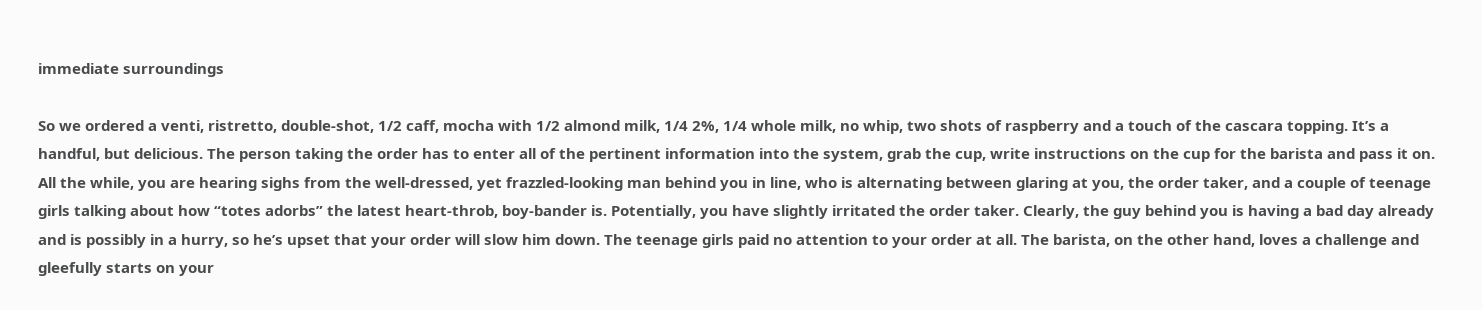immediate surroundings

So we ordered a venti, ristretto, double-shot, 1/2 caff, mocha with 1/2 almond milk, 1/4 2%, 1/4 whole milk, no whip, two shots of raspberry and a touch of the cascara topping. It’s a handful, but delicious. The person taking the order has to enter all of the pertinent information into the system, grab the cup, write instructions on the cup for the barista and pass it on. All the while, you are hearing sighs from the well-dressed, yet frazzled-looking man behind you in line, who is alternating between glaring at you, the order taker, and a couple of teenage girls talking about how “totes adorbs” the latest heart-throb, boy-bander is. Potentially, you have slightly irritated the order taker. Clearly, the guy behind you is having a bad day already and is possibly in a hurry, so he’s upset that your order will slow him down. The teenage girls paid no attention to your order at all. The barista, on the other hand, loves a challenge and gleefully starts on your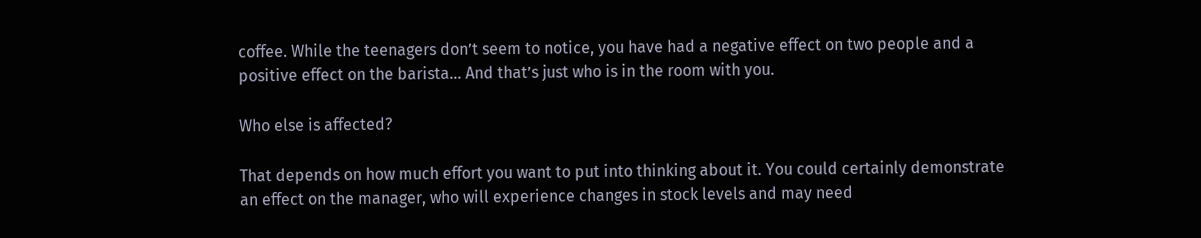coffee. While the teenagers don’t seem to notice, you have had a negative effect on two people and a positive effect on the barista… And that’s just who is in the room with you.

Who else is affected?

That depends on how much effort you want to put into thinking about it. You could certainly demonstrate an effect on the manager, who will experience changes in stock levels and may need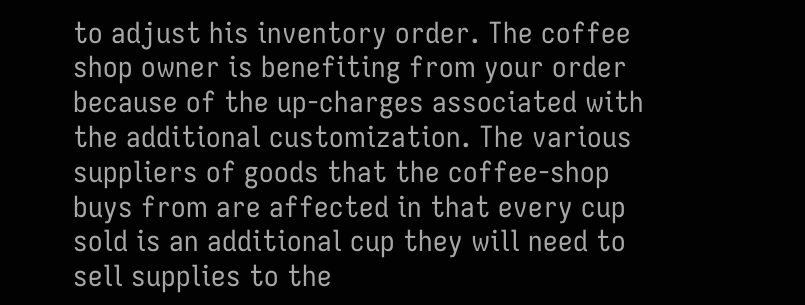to adjust his inventory order. The coffee shop owner is benefiting from your order because of the up-charges associated with the additional customization. The various suppliers of goods that the coffee-shop buys from are affected in that every cup sold is an additional cup they will need to sell supplies to the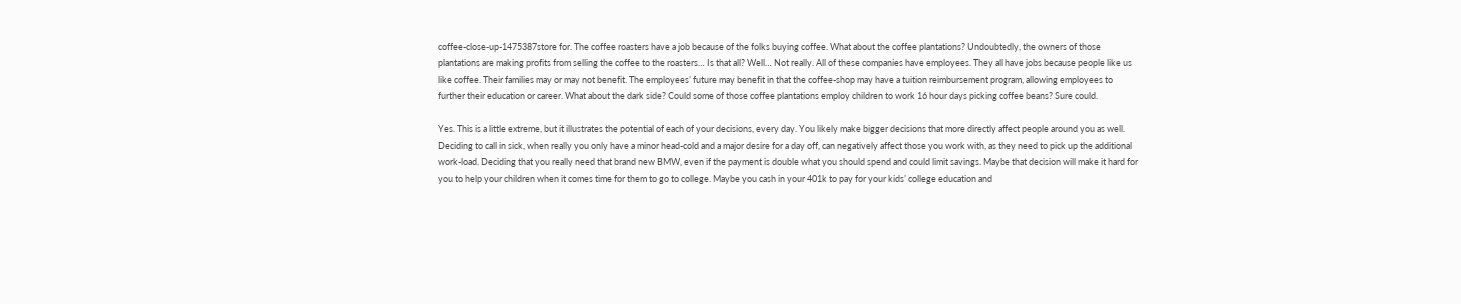coffee-close-up-1475387store for. The coffee roasters have a job because of the folks buying coffee. What about the coffee plantations? Undoubtedly, the owners of those plantations are making profits from selling the coffee to the roasters… Is that all? Well… Not really. All of these companies have employees. They all have jobs because people like us like coffee. Their families may or may not benefit. The employees’ future may benefit in that the coffee-shop may have a tuition reimbursement program, allowing employees to further their education or career. What about the dark side? Could some of those coffee plantations employ children to work 16 hour days picking coffee beans? Sure could.

Yes. This is a little extreme, but it illustrates the potential of each of your decisions, every day. You likely make bigger decisions that more directly affect people around you as well. Deciding to call in sick, when really you only have a minor head-cold and a major desire for a day off, can negatively affect those you work with, as they need to pick up the additional work-load. Deciding that you really need that brand new BMW, even if the payment is double what you should spend and could limit savings. Maybe that decision will make it hard for you to help your children when it comes time for them to go to college. Maybe you cash in your 401k to pay for your kids’ college education and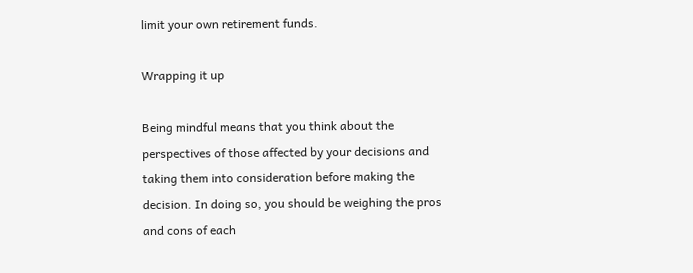limit your own retirement funds.

Wrapping it up

Being mindful means that you think about the perspectives of those affected by your decisions and taking them into consideration before making the decision. In doing so, you should be weighing the pros and cons of each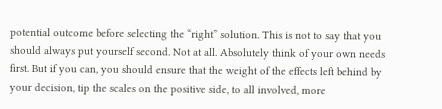potential outcome before selecting the “right” solution. This is not to say that you should always put yourself second. Not at all. Absolutely think of your own needs first. But if you can, you should ensure that the weight of the effects left behind by your decision, tip the scales on the positive side, to all involved, more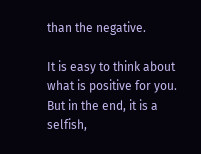than the negative.

It is easy to think about what is positive for you. But in the end, it is a selfish,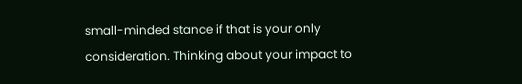small-minded stance if that is your only consideration. Thinking about your impact to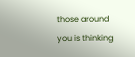those around you is thinking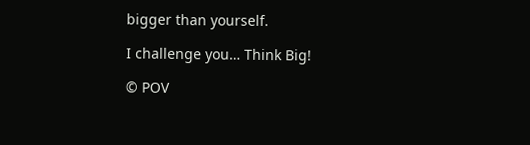bigger than yourself.

I challenge you… Think Big!

© POV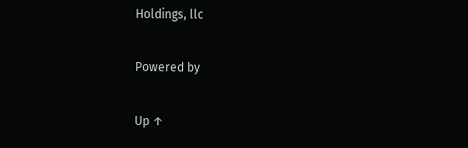Holdings, llc

Powered by

Up ↑